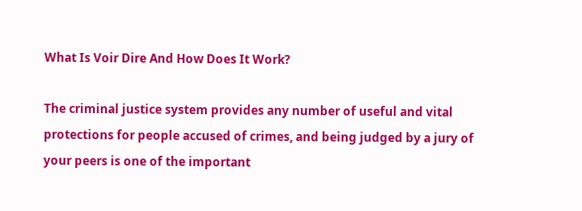What Is Voir Dire And How Does It Work?

The criminal justice system provides any number of useful and vital protections for people accused of crimes, and being judged by a jury of your peers is one of the important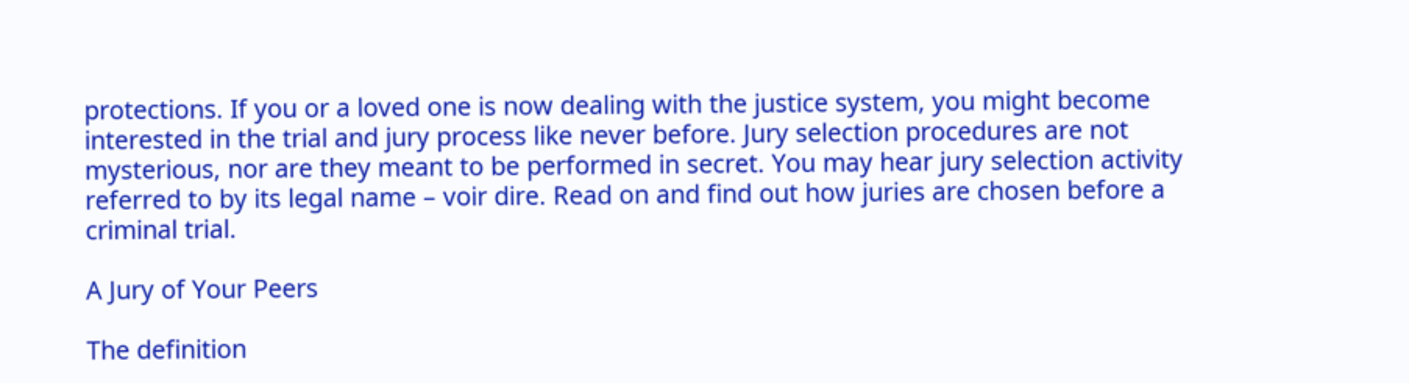protections. If you or a loved one is now dealing with the justice system, you might become interested in the trial and jury process like never before. Jury selection procedures are not mysterious, nor are they meant to be performed in secret. You may hear jury selection activity referred to by its legal name – voir dire. Read on and find out how juries are chosen before a criminal trial.

A Jury of Your Peers

The definition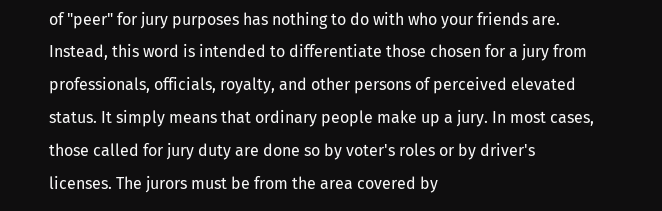of "peer" for jury purposes has nothing to do with who your friends are. Instead, this word is intended to differentiate those chosen for a jury from professionals, officials, royalty, and other persons of perceived elevated status. It simply means that ordinary people make up a jury. In most cases, those called for jury duty are done so by voter's roles or by driver's licenses. The jurors must be from the area covered by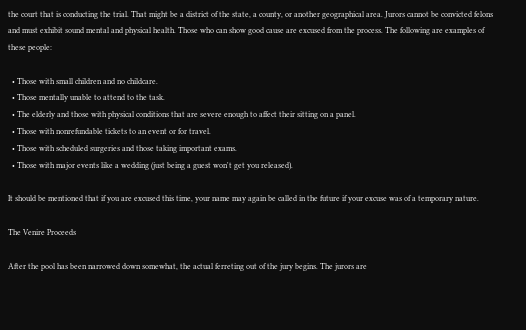the court that is conducting the trial. That might be a district of the state, a county, or another geographical area. Jurors cannot be convicted felons and must exhibit sound mental and physical health. Those who can show good cause are excused from the process. The following are examples of these people:

  • Those with small children and no childcare.
  • Those mentally unable to attend to the task.
  • The elderly and those with physical conditions that are severe enough to affect their sitting on a panel.
  • Those with nonrefundable tickets to an event or for travel.
  • Those with scheduled surgeries and those taking important exams.
  • Those with major events like a wedding (just being a guest won't get you released).

It should be mentioned that if you are excused this time, your name may again be called in the future if your excuse was of a temporary nature.

The Venire Proceeds

After the pool has been narrowed down somewhat, the actual ferreting out of the jury begins. The jurors are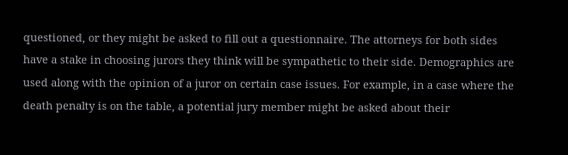questioned, or they might be asked to fill out a questionnaire. The attorneys for both sides have a stake in choosing jurors they think will be sympathetic to their side. Demographics are used along with the opinion of a juror on certain case issues. For example, in a case where the death penalty is on the table, a potential jury member might be asked about their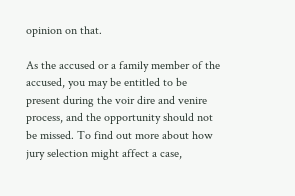opinion on that.

As the accused or a family member of the accused, you may be entitled to be present during the voir dire and venire process, and the opportunity should not be missed. To find out more about how jury selection might affect a case,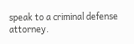speak to a criminal defense attorney.